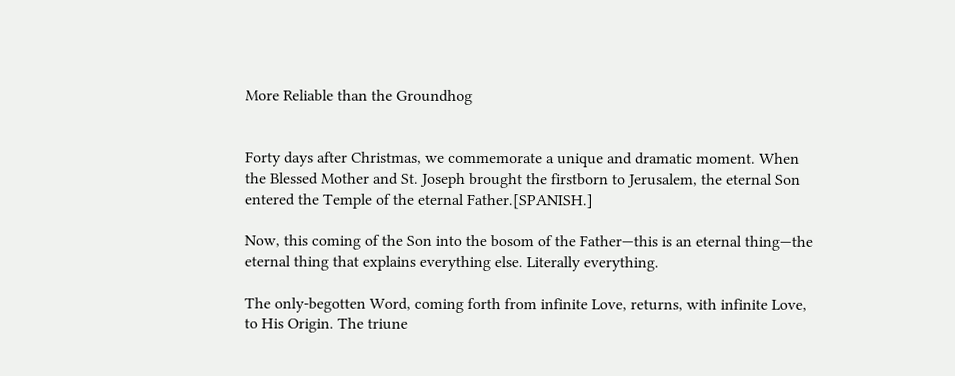More Reliable than the Groundhog


Forty days after Christmas, we commemorate a unique and dramatic moment. When the Blessed Mother and St. Joseph brought the firstborn to Jerusalem, the eternal Son entered the Temple of the eternal Father.[SPANISH.]

Now, this coming of the Son into the bosom of the Father—this is an eternal thing—the eternal thing that explains everything else. Literally everything.

The only-begotten Word, coming forth from infinite Love, returns, with infinite Love, to His Origin. The triune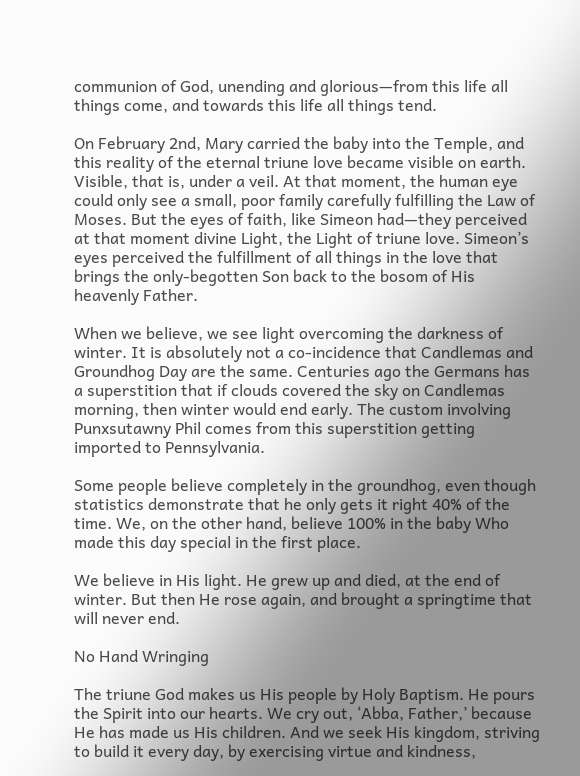communion of God, unending and glorious—from this life all things come, and towards this life all things tend.

On February 2nd, Mary carried the baby into the Temple, and this reality of the eternal triune love became visible on earth. Visible, that is, under a veil. At that moment, the human eye could only see a small, poor family carefully fulfilling the Law of Moses. But the eyes of faith, like Simeon had—they perceived at that moment divine Light, the Light of triune love. Simeon’s eyes perceived the fulfillment of all things in the love that brings the only-begotten Son back to the bosom of His heavenly Father.

When we believe, we see light overcoming the darkness of winter. It is absolutely not a co-incidence that Candlemas and Groundhog Day are the same. Centuries ago the Germans has a superstition that if clouds covered the sky on Candlemas morning, then winter would end early. The custom involving Punxsutawny Phil comes from this superstition getting imported to Pennsylvania.

Some people believe completely in the groundhog, even though statistics demonstrate that he only gets it right 40% of the time. We, on the other hand, believe 100% in the baby Who made this day special in the first place.

We believe in His light. He grew up and died, at the end of winter. But then He rose again, and brought a springtime that will never end.

No Hand Wringing

The triune God makes us His people by Holy Baptism. He pours the Spirit into our hearts. We cry out, ‘Abba, Father,’ because He has made us His children. And we seek His kingdom, striving to build it every day, by exercising virtue and kindness,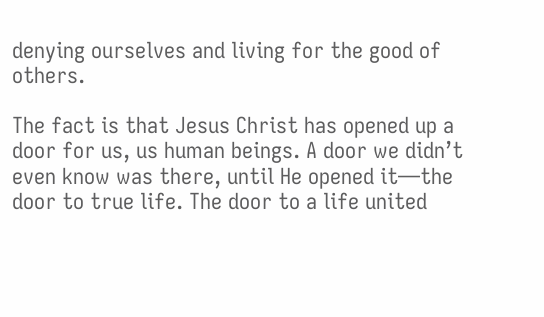denying ourselves and living for the good of others.

The fact is that Jesus Christ has opened up a door for us, us human beings. A door we didn’t even know was there, until He opened it—the door to true life. The door to a life united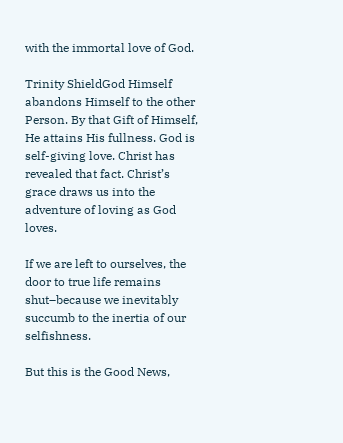with the immortal love of God.

Trinity ShieldGod Himself abandons Himself to the other Person. By that Gift of Himself, He attains His fullness. God is self-giving love. Christ has revealed that fact. Christ’s grace draws us into the adventure of loving as God loves.

If we are left to ourselves, the door to true life remains shut–because we inevitably succumb to the inertia of our selfishness.

But this is the Good News,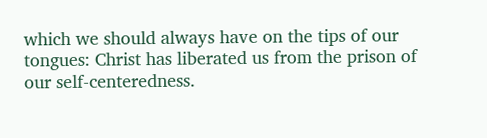which we should always have on the tips of our tongues: Christ has liberated us from the prison of our self-centeredness.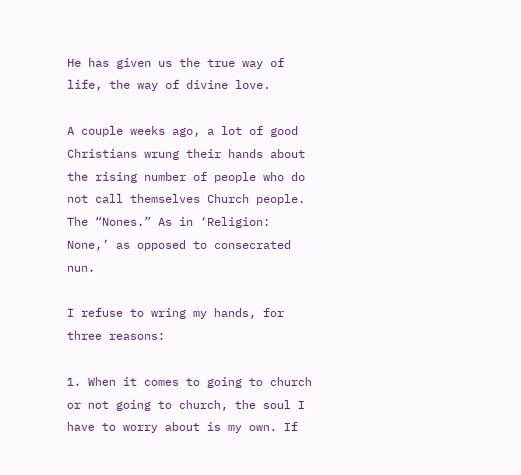He has given us the true way of life, the way of divine love.

A couple weeks ago, a lot of good Christians wrung their hands about the rising number of people who do not call themselves Church people. The “Nones.” As in ‘Religion: None,’ as opposed to consecrated nun.

I refuse to wring my hands, for three reasons:

1. When it comes to going to church or not going to church, the soul I have to worry about is my own. If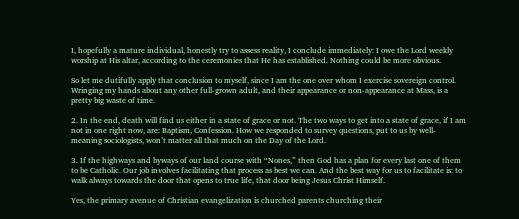I, hopefully a mature individual, honestly try to assess reality, I conclude immediately: I owe the Lord weekly worship at His altar, according to the ceremonies that He has established. Nothing could be more obvious.

So let me dutifully apply that conclusion to myself, since I am the one over whom I exercise sovereign control. Wringing my hands about any other full-grown adult, and their appearance or non-appearance at Mass, is a pretty big waste of time.

2. In the end, death will find us either in a state of grace or not. The two ways to get into a state of grace, if I am not in one right now, are: Baptism, Confession. How we responded to survey questions, put to us by well-meaning sociologists, won’t matter all that much on the Day of the Lord.

3. If the highways and byways of our land course with “Nones,” then God has a plan for every last one of them to be Catholic. Our job involves facilitating that process as best we can. And the best way for us to facilitate is: to walk always towards the door that opens to true life, that door being Jesus Christ Himself.

Yes, the primary avenue of Christian evangelization is churched parents churching their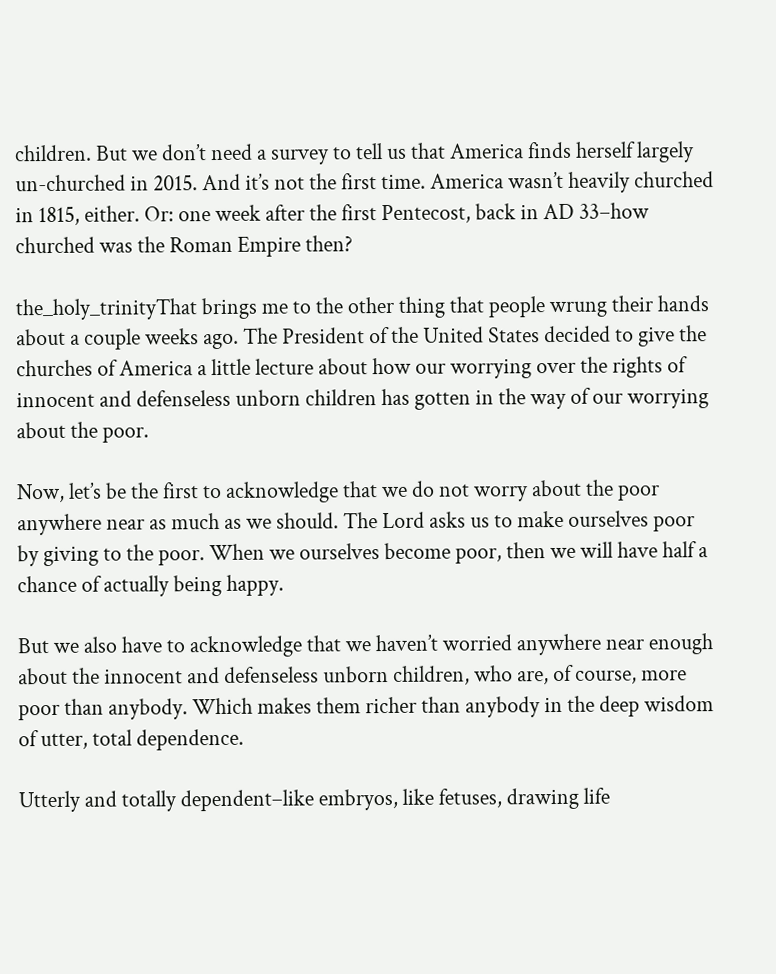children. But we don’t need a survey to tell us that America finds herself largely un-churched in 2015. And it’s not the first time. America wasn’t heavily churched in 1815, either. Or: one week after the first Pentecost, back in AD 33–how churched was the Roman Empire then?

the_holy_trinityThat brings me to the other thing that people wrung their hands about a couple weeks ago. The President of the United States decided to give the churches of America a little lecture about how our worrying over the rights of innocent and defenseless unborn children has gotten in the way of our worrying about the poor.

Now, let’s be the first to acknowledge that we do not worry about the poor anywhere near as much as we should. The Lord asks us to make ourselves poor by giving to the poor. When we ourselves become poor, then we will have half a chance of actually being happy.

But we also have to acknowledge that we haven’t worried anywhere near enough about the innocent and defenseless unborn children, who are, of course, more poor than anybody. Which makes them richer than anybody in the deep wisdom of utter, total dependence.

Utterly and totally dependent–like embryos, like fetuses, drawing life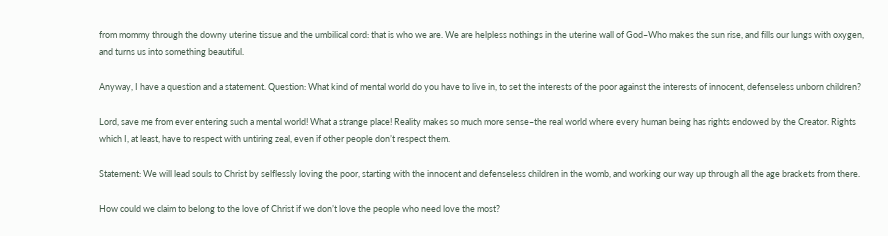from mommy through the downy uterine tissue and the umbilical cord: that is who we are. We are helpless nothings in the uterine wall of God–Who makes the sun rise, and fills our lungs with oxygen, and turns us into something beautiful.

Anyway, I have a question and a statement. Question: What kind of mental world do you have to live in, to set the interests of the poor against the interests of innocent, defenseless unborn children?

Lord, save me from ever entering such a mental world! What a strange place! Reality makes so much more sense–the real world where every human being has rights endowed by the Creator. Rights which I, at least, have to respect with untiring zeal, even if other people don’t respect them.

Statement: We will lead souls to Christ by selflessly loving the poor, starting with the innocent and defenseless children in the womb, and working our way up through all the age brackets from there.

How could we claim to belong to the love of Christ if we don’t love the people who need love the most?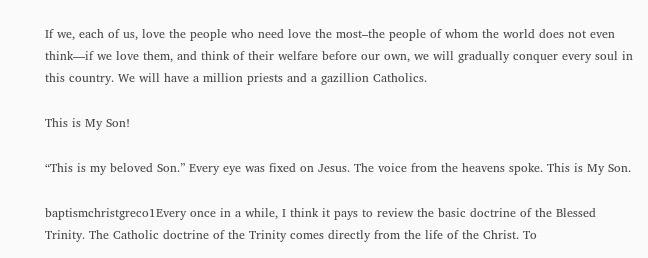If we, each of us, love the people who need love the most–the people of whom the world does not even think—if we love them, and think of their welfare before our own, we will gradually conquer every soul in this country. We will have a million priests and a gazillion Catholics.

This is My Son!

“This is my beloved Son.” Every eye was fixed on Jesus. The voice from the heavens spoke. This is My Son.

baptismchristgreco1Every once in a while, I think it pays to review the basic doctrine of the Blessed Trinity. The Catholic doctrine of the Trinity comes directly from the life of the Christ. To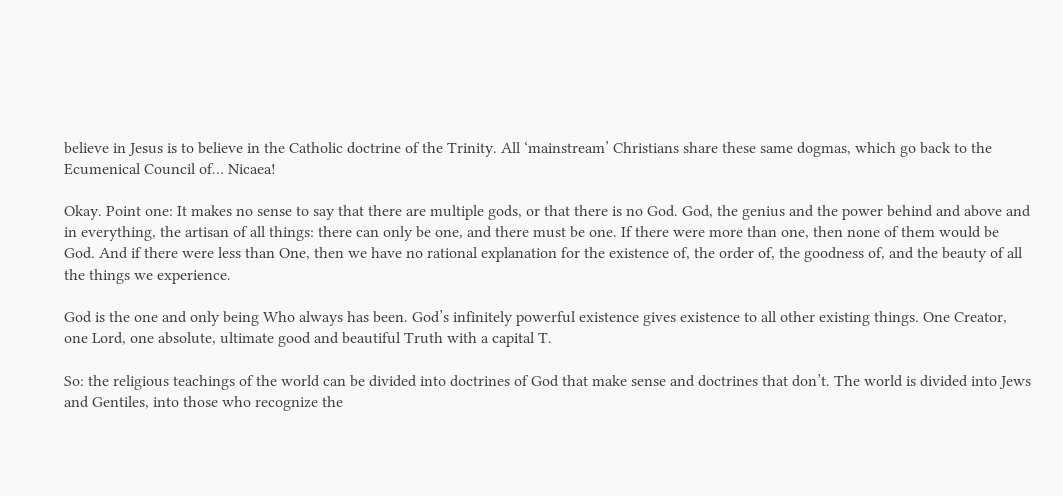believe in Jesus is to believe in the Catholic doctrine of the Trinity. All ‘mainstream’ Christians share these same dogmas, which go back to the Ecumenical Council of… Nicaea!

Okay. Point one: It makes no sense to say that there are multiple gods, or that there is no God. God, the genius and the power behind and above and in everything, the artisan of all things: there can only be one, and there must be one. If there were more than one, then none of them would be God. And if there were less than One, then we have no rational explanation for the existence of, the order of, the goodness of, and the beauty of all the things we experience.

God is the one and only being Who always has been. God’s infinitely powerful existence gives existence to all other existing things. One Creator, one Lord, one absolute, ultimate good and beautiful Truth with a capital T.

So: the religious teachings of the world can be divided into doctrines of God that make sense and doctrines that don’t. The world is divided into Jews and Gentiles, into those who recognize the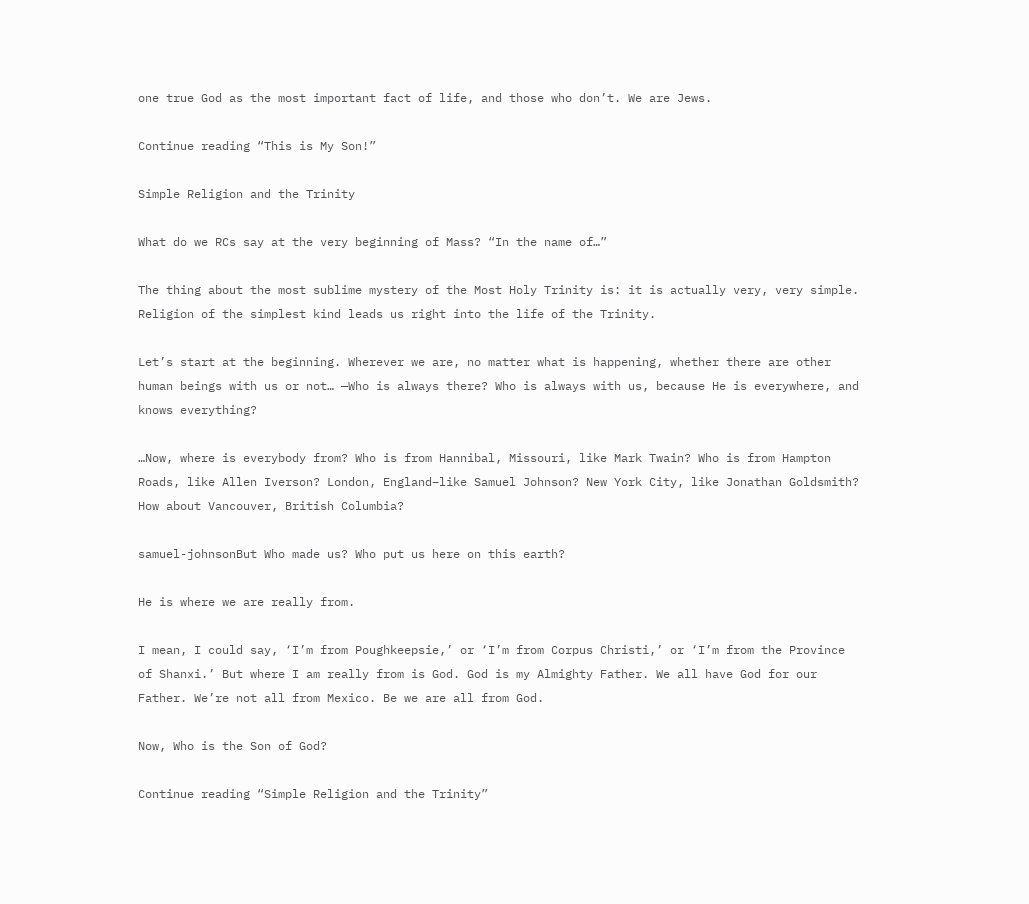one true God as the most important fact of life, and those who don’t. We are Jews.

Continue reading “This is My Son!”

Simple Religion and the Trinity

What do we RCs say at the very beginning of Mass? “In the name of…”

The thing about the most sublime mystery of the Most Holy Trinity is: it is actually very, very simple. Religion of the simplest kind leads us right into the life of the Trinity.

Let’s start at the beginning. Wherever we are, no matter what is happening, whether there are other human beings with us or not… —Who is always there? Who is always with us, because He is everywhere, and knows everything?

…Now, where is everybody from? Who is from Hannibal, Missouri, like Mark Twain? Who is from Hampton Roads, like Allen Iverson? London, England–like Samuel Johnson? New York City, like Jonathan Goldsmith? How about Vancouver, British Columbia?

samuel-johnsonBut Who made us? Who put us here on this earth?

He is where we are really from.

I mean, I could say, ‘I’m from Poughkeepsie,’ or ‘I’m from Corpus Christi,’ or ‘I’m from the Province of Shanxi.’ But where I am really from is God. God is my Almighty Father. We all have God for our Father. We’re not all from Mexico. Be we are all from God.

Now, Who is the Son of God?

Continue reading “Simple Religion and the Trinity”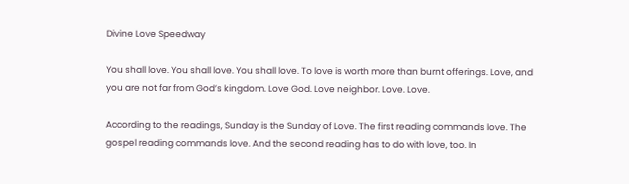Divine Love Speedway

You shall love. You shall love. You shall love. To love is worth more than burnt offerings. Love, and you are not far from God’s kingdom. Love God. Love neighbor. Love. Love.

According to the readings, Sunday is the Sunday of Love. The first reading commands love. The gospel reading commands love. And the second reading has to do with love, too. In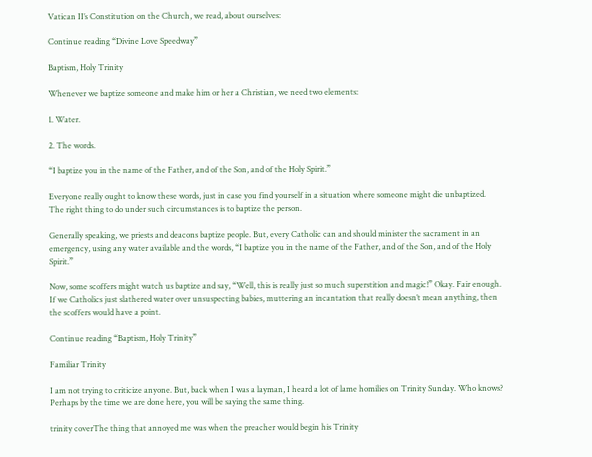Vatican II’s Constitution on the Church, we read, about ourselves:

Continue reading “Divine Love Speedway”

Baptism, Holy Trinity

Whenever we baptize someone and make him or her a Christian, we need two elements:

1. Water.

2. The words.

“I baptize you in the name of the Father, and of the Son, and of the Holy Spirit.”

Everyone really ought to know these words, just in case you find yourself in a situation where someone might die unbaptized. The right thing to do under such circumstances is to baptize the person.

Generally speaking, we priests and deacons baptize people. But, every Catholic can and should minister the sacrament in an emergency, using any water available and the words, “I baptize you in the name of the Father, and of the Son, and of the Holy Spirit.”

Now, some scoffers might watch us baptize and say, “Well, this is really just so much superstition and magic!” Okay. Fair enough. If we Catholics just slathered water over unsuspecting babies, muttering an incantation that really doesn’t mean anything, then the scoffers would have a point.

Continue reading “Baptism, Holy Trinity”

Familiar Trinity

I am not trying to criticize anyone. But, back when I was a layman, I heard a lot of lame homilies on Trinity Sunday. Who knows? Perhaps by the time we are done here, you will be saying the same thing.

trinity coverThe thing that annoyed me was when the preacher would begin his Trinity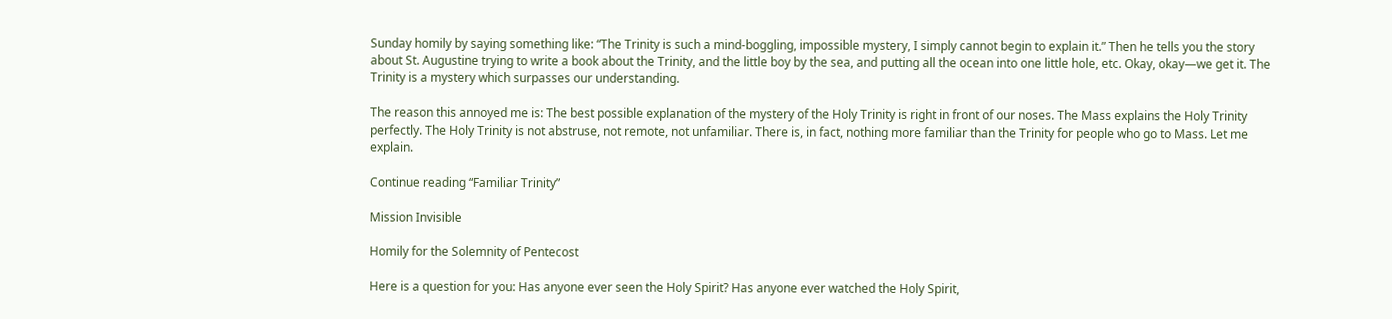Sunday homily by saying something like: “The Trinity is such a mind-boggling, impossible mystery, I simply cannot begin to explain it.” Then he tells you the story about St. Augustine trying to write a book about the Trinity, and the little boy by the sea, and putting all the ocean into one little hole, etc. Okay, okay—we get it. The Trinity is a mystery which surpasses our understanding.

The reason this annoyed me is: The best possible explanation of the mystery of the Holy Trinity is right in front of our noses. The Mass explains the Holy Trinity perfectly. The Holy Trinity is not abstruse, not remote, not unfamiliar. There is, in fact, nothing more familiar than the Trinity for people who go to Mass. Let me explain.

Continue reading “Familiar Trinity”

Mission Invisible

Homily for the Solemnity of Pentecost

Here is a question for you: Has anyone ever seen the Holy Spirit? Has anyone ever watched the Holy Spirit,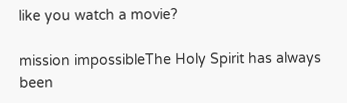like you watch a movie?

mission impossibleThe Holy Spirit has always been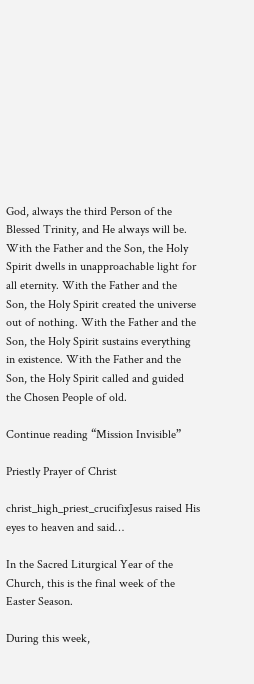God, always the third Person of the Blessed Trinity, and He always will be. With the Father and the Son, the Holy Spirit dwells in unapproachable light for all eternity. With the Father and the Son, the Holy Spirit created the universe out of nothing. With the Father and the Son, the Holy Spirit sustains everything in existence. With the Father and the Son, the Holy Spirit called and guided the Chosen People of old.

Continue reading “Mission Invisible”

Priestly Prayer of Christ

christ_high_priest_crucifixJesus raised His eyes to heaven and said…

In the Sacred Liturgical Year of the Church, this is the final week of the Easter Season.

During this week,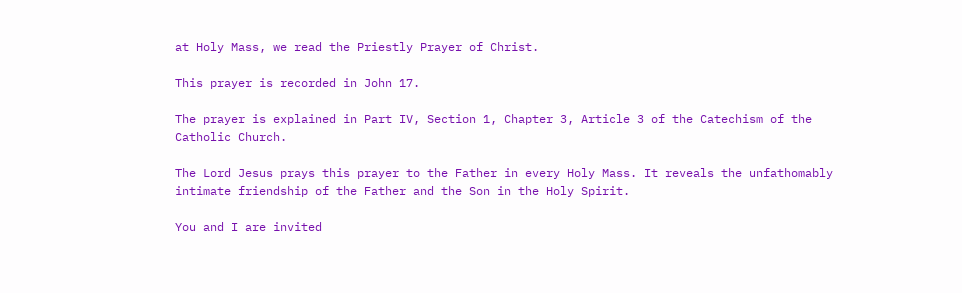at Holy Mass, we read the Priestly Prayer of Christ.

This prayer is recorded in John 17.

The prayer is explained in Part IV, Section 1, Chapter 3, Article 3 of the Catechism of the Catholic Church.

The Lord Jesus prays this prayer to the Father in every Holy Mass. It reveals the unfathomably intimate friendship of the Father and the Son in the Holy Spirit.

You and I are invited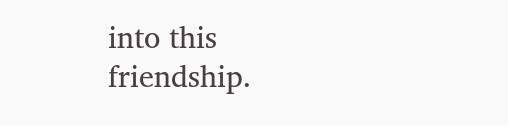into this friendship.